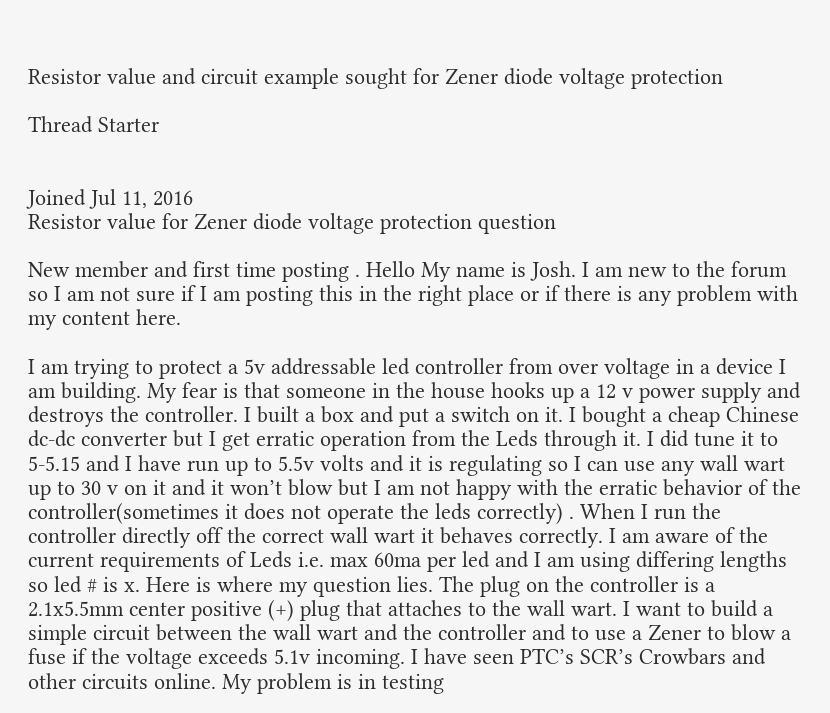Resistor value and circuit example sought for Zener diode voltage protection

Thread Starter


Joined Jul 11, 2016
Resistor value for Zener diode voltage protection question

New member and first time posting . Hello My name is Josh. I am new to the forum so I am not sure if I am posting this in the right place or if there is any problem with my content here.

I am trying to protect a 5v addressable led controller from over voltage in a device I am building. My fear is that someone in the house hooks up a 12 v power supply and destroys the controller. I built a box and put a switch on it. I bought a cheap Chinese dc-dc converter but I get erratic operation from the Leds through it. I did tune it to 5-5.15 and I have run up to 5.5v volts and it is regulating so I can use any wall wart up to 30 v on it and it won’t blow but I am not happy with the erratic behavior of the controller(sometimes it does not operate the leds correctly) . When I run the controller directly off the correct wall wart it behaves correctly. I am aware of the current requirements of Leds i.e. max 60ma per led and I am using differing lengths so led # is x. Here is where my question lies. The plug on the controller is a 2.1x5.5mm center positive (+) plug that attaches to the wall wart. I want to build a simple circuit between the wall wart and the controller and to use a Zener to blow a fuse if the voltage exceeds 5.1v incoming. I have seen PTC’s SCR’s Crowbars and other circuits online. My problem is in testing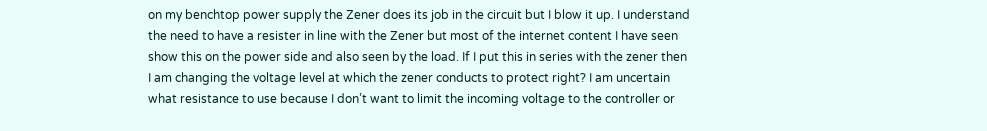on my benchtop power supply the Zener does its job in the circuit but I blow it up. I understand the need to have a resister in line with the Zener but most of the internet content I have seen show this on the power side and also seen by the load. If I put this in series with the zener then I am changing the voltage level at which the zener conducts to protect right? I am uncertain what resistance to use because I don’t want to limit the incoming voltage to the controller or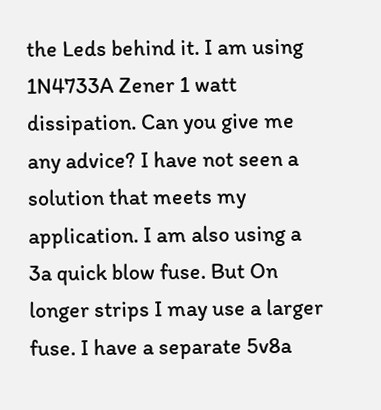the Leds behind it. I am using 1N4733A Zener 1 watt dissipation. Can you give me any advice? I have not seen a solution that meets my application. I am also using a 3a quick blow fuse. But On longer strips I may use a larger fuse. I have a separate 5v8a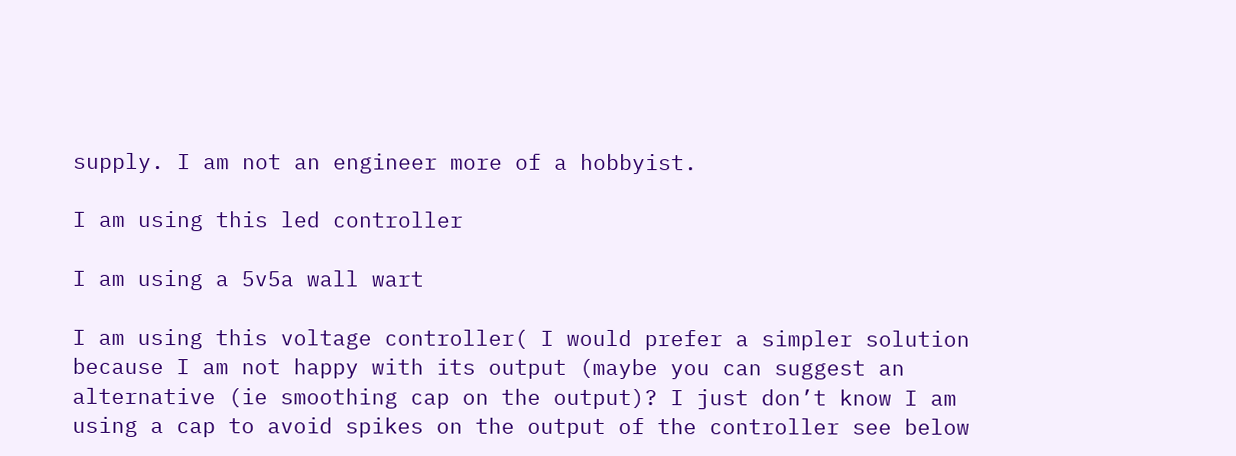supply. I am not an engineer more of a hobbyist.

I am using this led controller

I am using a 5v5a wall wart

I am using this voltage controller( I would prefer a simpler solution because I am not happy with its output (maybe you can suggest an alternative (ie smoothing cap on the output)? I just don’t know I am using a cap to avoid spikes on the output of the controller see below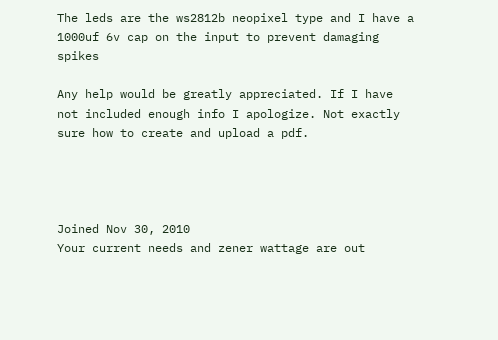The leds are the ws2812b neopixel type and I have a 1000uf 6v cap on the input to prevent damaging spikes

Any help would be greatly appreciated. If I have not included enough info I apologize. Not exactly sure how to create and upload a pdf.




Joined Nov 30, 2010
Your current needs and zener wattage are out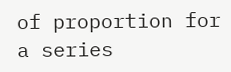of proportion for a series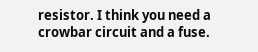resistor. I think you need a crowbar circuit and a fuse.